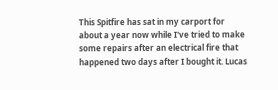This Spitfire has sat in my carport for about a year now while I've tried to make some repairs after an electrical fire that happened two days after I bought it. Lucas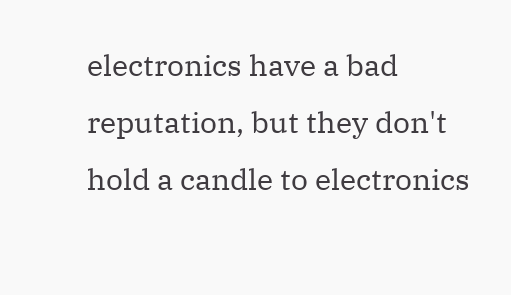electronics have a bad reputation, but they don't hold a candle to electronics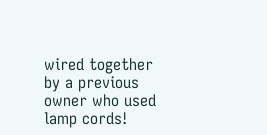wired together by a previous owner who used lamp cords!